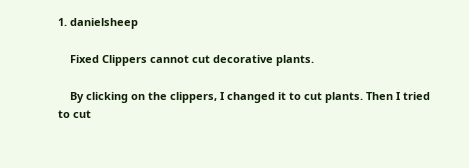1. danielsheep

    Fixed Clippers cannot cut decorative plants.

    By clicking on the clippers, I changed it to cut plants. Then I tried to cut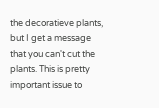the decoratieve plants, but I get a message that you can't cut the plants. This is pretty important issue to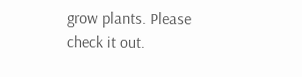grow plants. Please check it out.